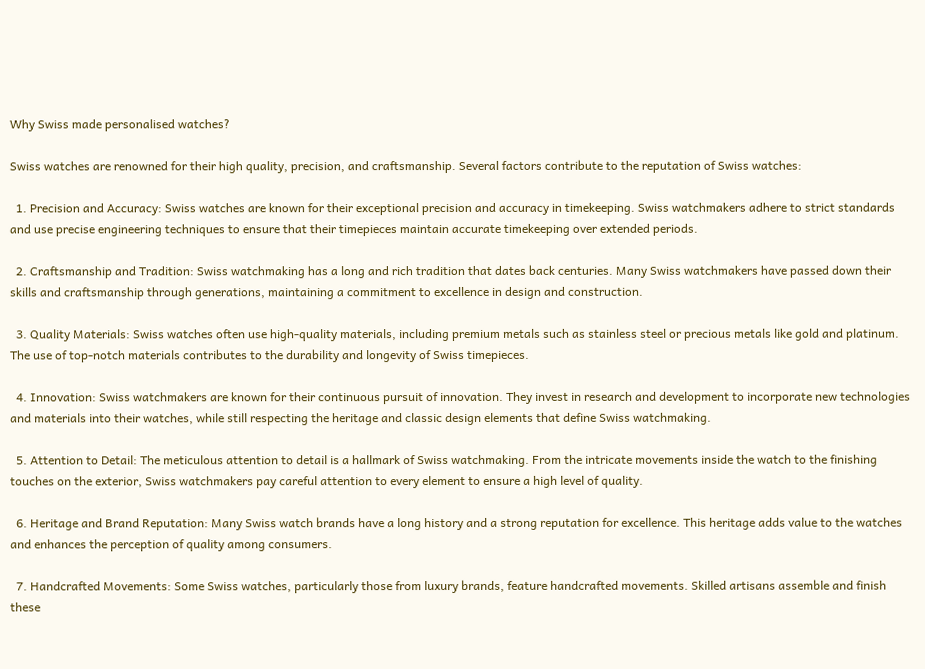Why Swiss made personalised watches?

Swiss watches are renowned for their high quality, precision, and craftsmanship. Several factors contribute to the reputation of Swiss watches:

  1. Precision and Accuracy: Swiss watches are known for their exceptional precision and accuracy in timekeeping. Swiss watchmakers adhere to strict standards and use precise engineering techniques to ensure that their timepieces maintain accurate timekeeping over extended periods.

  2. Craftsmanship and Tradition: Swiss watchmaking has a long and rich tradition that dates back centuries. Many Swiss watchmakers have passed down their skills and craftsmanship through generations, maintaining a commitment to excellence in design and construction.

  3. Quality Materials: Swiss watches often use high-quality materials, including premium metals such as stainless steel or precious metals like gold and platinum. The use of top-notch materials contributes to the durability and longevity of Swiss timepieces.

  4. Innovation: Swiss watchmakers are known for their continuous pursuit of innovation. They invest in research and development to incorporate new technologies and materials into their watches, while still respecting the heritage and classic design elements that define Swiss watchmaking.

  5. Attention to Detail: The meticulous attention to detail is a hallmark of Swiss watchmaking. From the intricate movements inside the watch to the finishing touches on the exterior, Swiss watchmakers pay careful attention to every element to ensure a high level of quality.

  6. Heritage and Brand Reputation: Many Swiss watch brands have a long history and a strong reputation for excellence. This heritage adds value to the watches and enhances the perception of quality among consumers.

  7. Handcrafted Movements: Some Swiss watches, particularly those from luxury brands, feature handcrafted movements. Skilled artisans assemble and finish these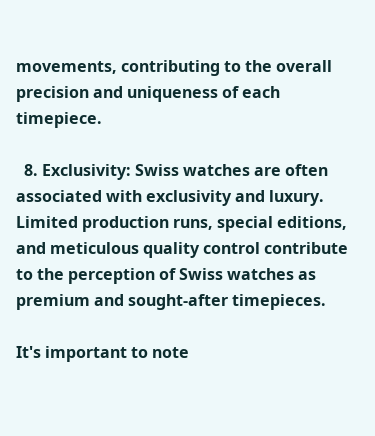movements, contributing to the overall precision and uniqueness of each timepiece.

  8. Exclusivity: Swiss watches are often associated with exclusivity and luxury. Limited production runs, special editions, and meticulous quality control contribute to the perception of Swiss watches as premium and sought-after timepieces.

It's important to note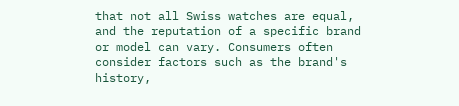that not all Swiss watches are equal, and the reputation of a specific brand or model can vary. Consumers often consider factors such as the brand's history,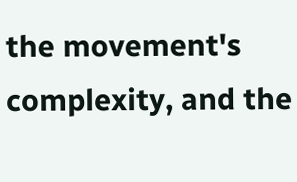the movement's complexity, and the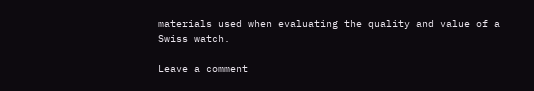materials used when evaluating the quality and value of a Swiss watch.

Leave a comment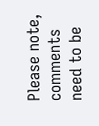Please note, comments need to be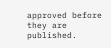approved before they are published.